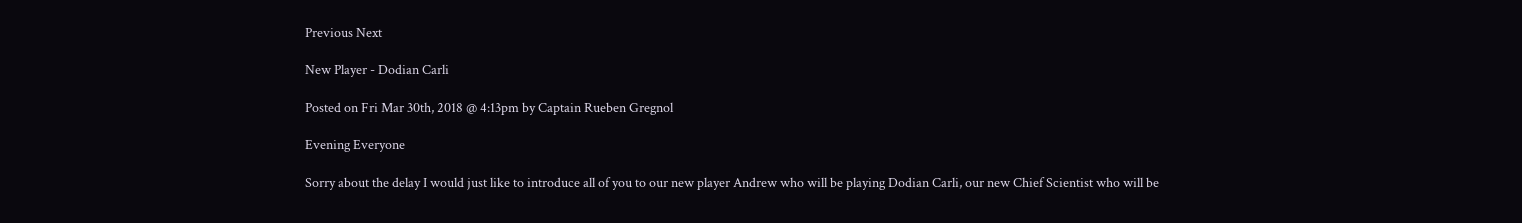Previous Next

New Player - Dodian Carli

Posted on Fri Mar 30th, 2018 @ 4:13pm by Captain Rueben Gregnol

Evening Everyone

Sorry about the delay I would just like to introduce all of you to our new player Andrew who will be playing Dodian Carli, our new Chief Scientist who will be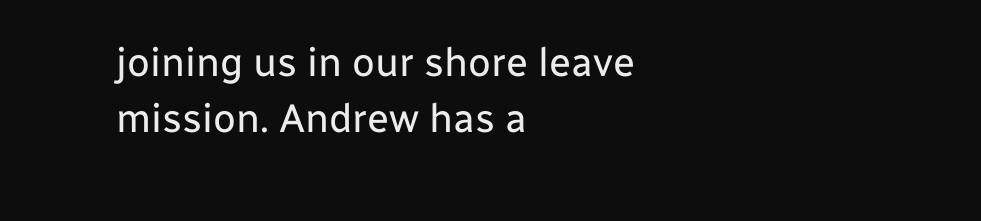joining us in our shore leave mission. Andrew has a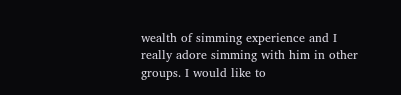wealth of simming experience and I really adore simming with him in other groups. I would like to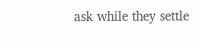ask while they settle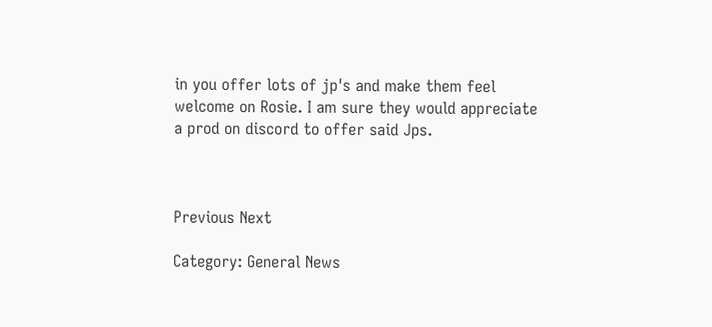in you offer lots of jp's and make them feel welcome on Rosie. I am sure they would appreciate a prod on discord to offer said Jps.



Previous Next

Category: General News